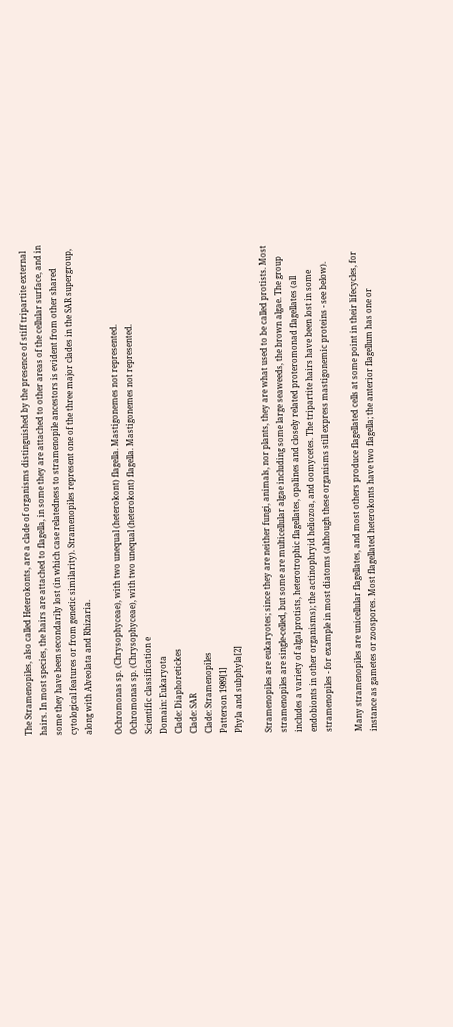The Stramenopiles, also called Heterokonts, are a clade of organisms distinguished by the presence of stiff tripartite external hairs. In most species, the hairs are attached to flagella, in some they are attached to other areas of the cellular surface, and in some they have been secondarily lost (in which case relatedness to stramenopile ancestors is evident from other shared cytological features or from genetic similarity). Stramenopiles represent one of the three major clades in the SAR supergroup, along with Alveolata and Rhizaria.

Ochromonas sp. (Chrysophyceae), with two unequal (heterokont) flagella. Mastigonemes not represented.
Ochromonas sp. (Chrysophyceae), with two unequal (heterokont) flagella. Mastigonemes not represented.
Scientific classification e
Domain: Eukaryota
Clade: Diaphoretickes
Clade: SAR
Clade: Stramenopiles
Patterson 1989[1]
Phyla and subphyla[2]

Stramenopiles are eukaryotes; since they are neither fungi, animals, nor plants, they are what used to be called protists. Most stramenopiles are single-celled, but some are multicellular algae including some large seaweeds, the brown algae. The group includes a variety of algal protists, heterotrophic flagellates, opalines and closely related proteromonad flagellates (all endobionts in other organisms); the actinophryid heliozoa, and oomycetes. The tripartite hairs have been lost in some stramenopiles - for example in most diatoms (although these organisms still express mastigonemic proteins - see below).

Many stramenopiles are unicellular flagellates, and most others produce flagellated cells at some point in their lifecycles, for instance as gametes or zoospores. Most flagellated heterokonts have two flagella; the anterior flagellum has one or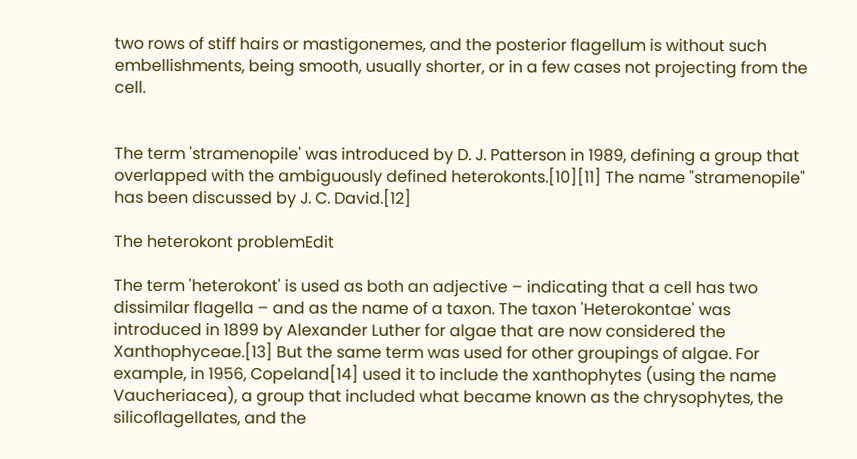two rows of stiff hairs or mastigonemes, and the posterior flagellum is without such embellishments, being smooth, usually shorter, or in a few cases not projecting from the cell.


The term 'stramenopile' was introduced by D. J. Patterson in 1989, defining a group that overlapped with the ambiguously defined heterokonts.[10][11] The name "stramenopile" has been discussed by J. C. David.[12]

The heterokont problemEdit

The term 'heterokont' is used as both an adjective – indicating that a cell has two dissimilar flagella – and as the name of a taxon. The taxon 'Heterokontae' was introduced in 1899 by Alexander Luther for algae that are now considered the Xanthophyceae.[13] But the same term was used for other groupings of algae. For example, in 1956, Copeland[14] used it to include the xanthophytes (using the name Vaucheriacea), a group that included what became known as the chrysophytes, the silicoflagellates, and the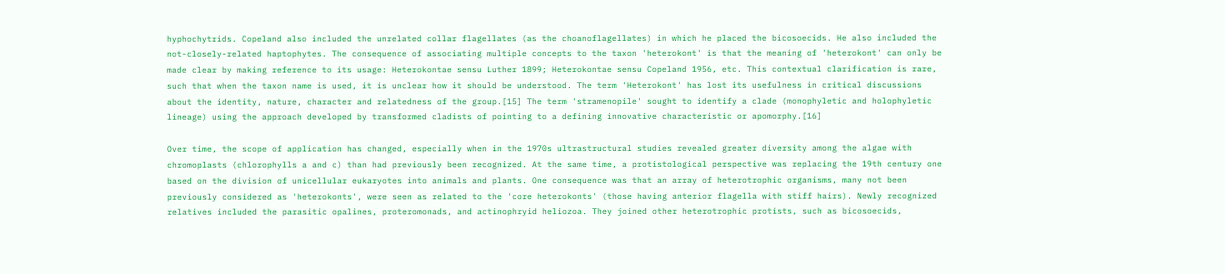hyphochytrids. Copeland also included the unrelated collar flagellates (as the choanoflagellates) in which he placed the bicosoecids. He also included the not-closely-related haptophytes. The consequence of associating multiple concepts to the taxon 'heterokont' is that the meaning of 'heterokont' can only be made clear by making reference to its usage: Heterokontae sensu Luther 1899; Heterokontae sensu Copeland 1956, etc. This contextual clarification is rare, such that when the taxon name is used, it is unclear how it should be understood. The term 'Heterokont' has lost its usefulness in critical discussions about the identity, nature, character and relatedness of the group.[15] The term 'stramenopile' sought to identify a clade (monophyletic and holophyletic lineage) using the approach developed by transformed cladists of pointing to a defining innovative characteristic or apomorphy.[16]

Over time, the scope of application has changed, especially when in the 1970s ultrastructural studies revealed greater diversity among the algae with chromoplasts (chlorophylls a and c) than had previously been recognized. At the same time, a protistological perspective was replacing the 19th century one based on the division of unicellular eukaryotes into animals and plants. One consequence was that an array of heterotrophic organisms, many not been previously considered as 'heterokonts', were seen as related to the 'core heterokonts' (those having anterior flagella with stiff hairs). Newly recognized relatives included the parasitic opalines, proteromonads, and actinophryid heliozoa. They joined other heterotrophic protists, such as bicosoecids,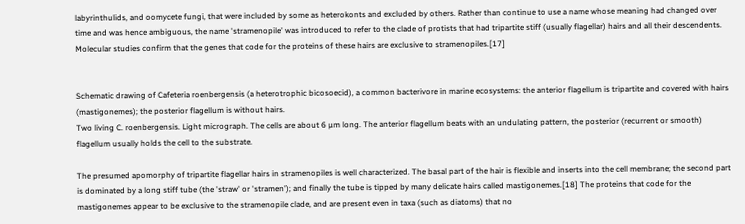labyrinthulids, and oomycete fungi, that were included by some as heterokonts and excluded by others. Rather than continue to use a name whose meaning had changed over time and was hence ambiguous, the name 'stramenopile' was introduced to refer to the clade of protists that had tripartite stiff (usually flagellar) hairs and all their descendents. Molecular studies confirm that the genes that code for the proteins of these hairs are exclusive to stramenopiles.[17]


Schematic drawing of Cafeteria roenbergensis (a heterotrophic bicosoecid), a common bacterivore in marine ecosystems: the anterior flagellum is tripartite and covered with hairs (mastigonemes); the posterior flagellum is without hairs.
Two living C. roenbergensis. Light micrograph. The cells are about 6 µm long. The anterior flagellum beats with an undulating pattern, the posterior (recurrent or smooth) flagellum usually holds the cell to the substrate.

The presumed apomorphy of tripartite flagellar hairs in stramenopiles is well characterized. The basal part of the hair is flexible and inserts into the cell membrane; the second part is dominated by a long stiff tube (the 'straw' or 'stramen'); and finally the tube is tipped by many delicate hairs called mastigonemes.[18] The proteins that code for the mastigonemes appear to be exclusive to the stramenopile clade, and are present even in taxa (such as diatoms) that no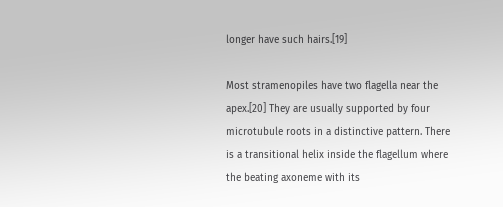longer have such hairs.[19]

Most stramenopiles have two flagella near the apex.[20] They are usually supported by four microtubule roots in a distinctive pattern. There is a transitional helix inside the flagellum where the beating axoneme with its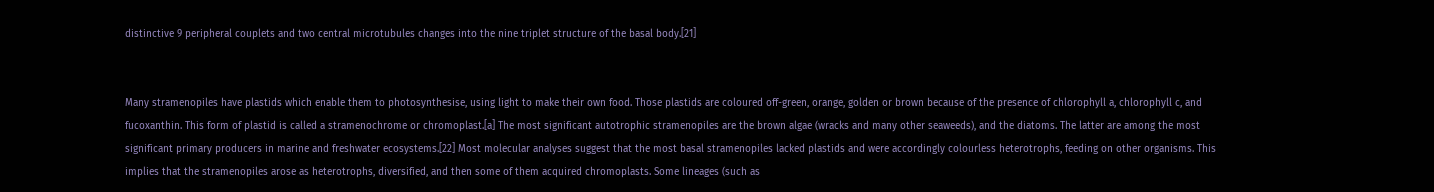distinctive 9 peripheral couplets and two central microtubules changes into the nine triplet structure of the basal body.[21]


Many stramenopiles have plastids which enable them to photosynthesise, using light to make their own food. Those plastids are coloured off-green, orange, golden or brown because of the presence of chlorophyll a, chlorophyll c, and fucoxanthin. This form of plastid is called a stramenochrome or chromoplast.[a] The most significant autotrophic stramenopiles are the brown algae (wracks and many other seaweeds), and the diatoms. The latter are among the most significant primary producers in marine and freshwater ecosystems.[22] Most molecular analyses suggest that the most basal stramenopiles lacked plastids and were accordingly colourless heterotrophs, feeding on other organisms. This implies that the stramenopiles arose as heterotrophs, diversified, and then some of them acquired chromoplasts. Some lineages (such as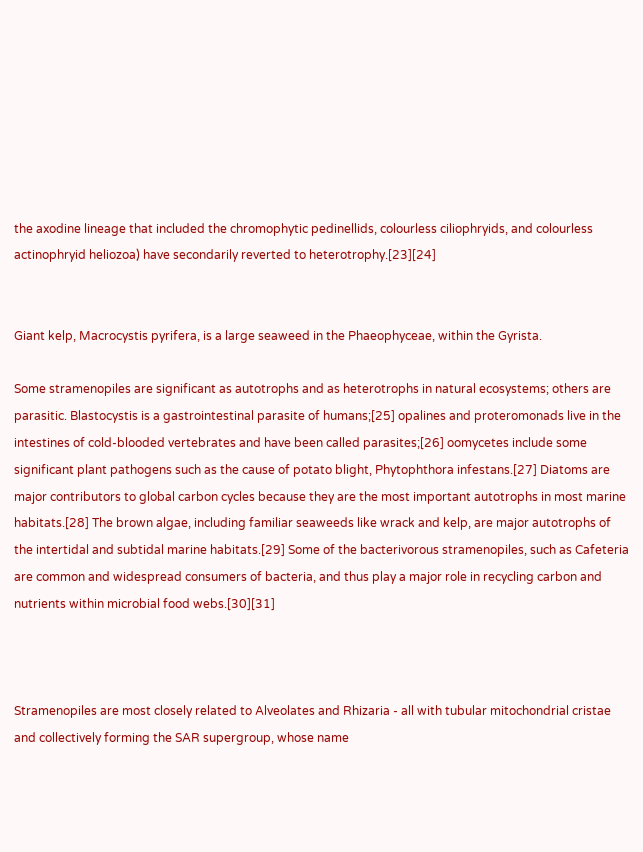the axodine lineage that included the chromophytic pedinellids, colourless ciliophryids, and colourless actinophryid heliozoa) have secondarily reverted to heterotrophy.[23][24]


Giant kelp, Macrocystis pyrifera, is a large seaweed in the Phaeophyceae, within the Gyrista.

Some stramenopiles are significant as autotrophs and as heterotrophs in natural ecosystems; others are parasitic. Blastocystis is a gastrointestinal parasite of humans;[25] opalines and proteromonads live in the intestines of cold-blooded vertebrates and have been called parasites;[26] oomycetes include some significant plant pathogens such as the cause of potato blight, Phytophthora infestans.[27] Diatoms are major contributors to global carbon cycles because they are the most important autotrophs in most marine habitats.[28] The brown algae, including familiar seaweeds like wrack and kelp, are major autotrophs of the intertidal and subtidal marine habitats.[29] Some of the bacterivorous stramenopiles, such as Cafeteria are common and widespread consumers of bacteria, and thus play a major role in recycling carbon and nutrients within microbial food webs.[30][31]



Stramenopiles are most closely related to Alveolates and Rhizaria - all with tubular mitochondrial cristae and collectively forming the SAR supergroup, whose name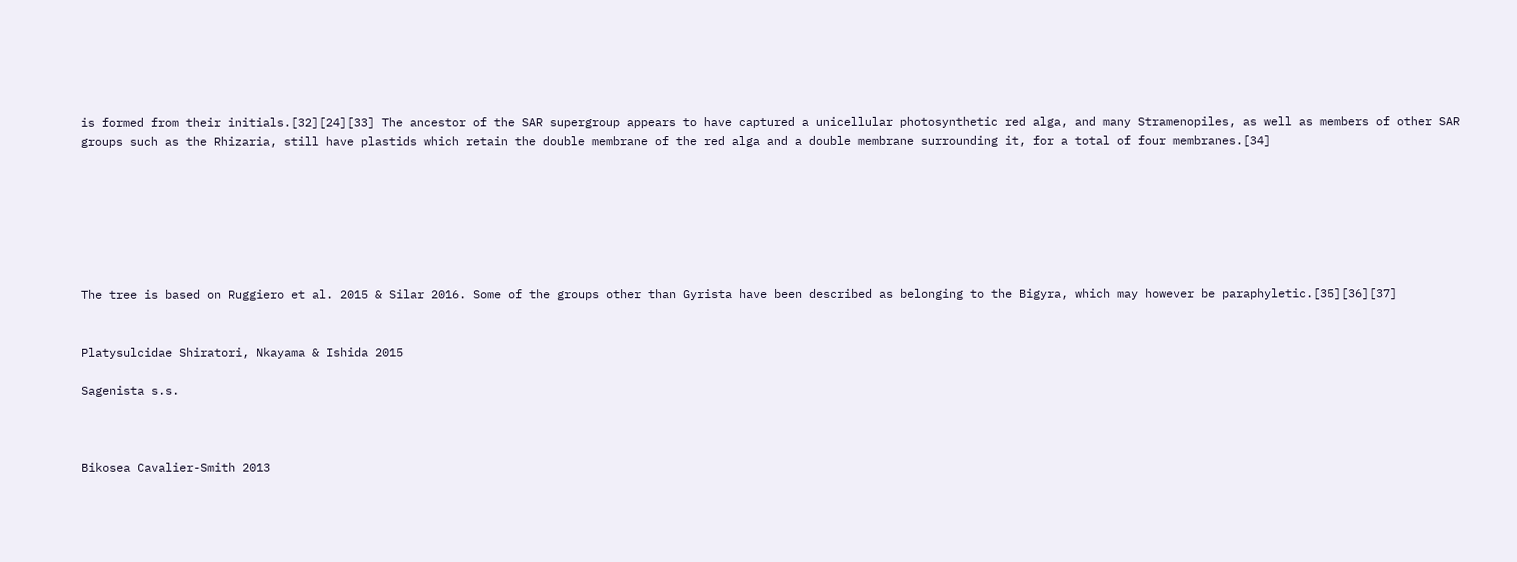is formed from their initials.[32][24][33] The ancestor of the SAR supergroup appears to have captured a unicellular photosynthetic red alga, and many Stramenopiles, as well as members of other SAR groups such as the Rhizaria, still have plastids which retain the double membrane of the red alga and a double membrane surrounding it, for a total of four membranes.[34]







The tree is based on Ruggiero et al. 2015 & Silar 2016. Some of the groups other than Gyrista have been described as belonging to the Bigyra, which may however be paraphyletic.[35][36][37]


Platysulcidae Shiratori, Nkayama & Ishida 2015

Sagenista s.s.



Bikosea Cavalier-Smith 2013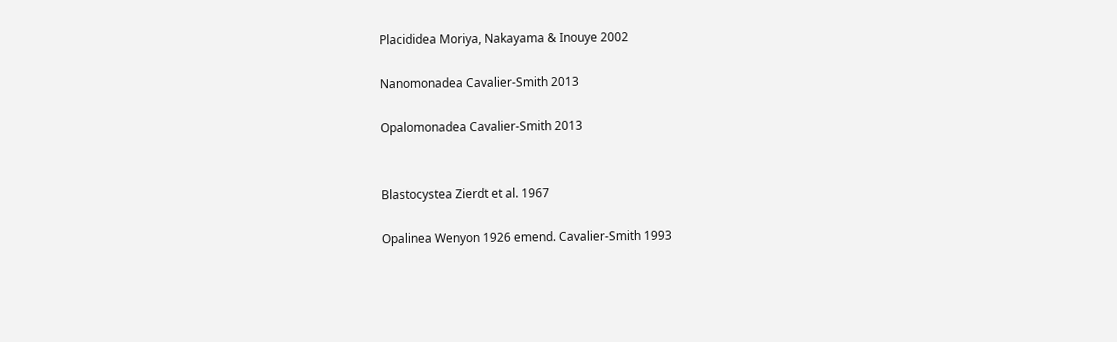Placididea Moriya, Nakayama & Inouye 2002

Nanomonadea Cavalier-Smith 2013

Opalomonadea Cavalier-Smith 2013


Blastocystea Zierdt et al. 1967

Opalinea Wenyon 1926 emend. Cavalier-Smith 1993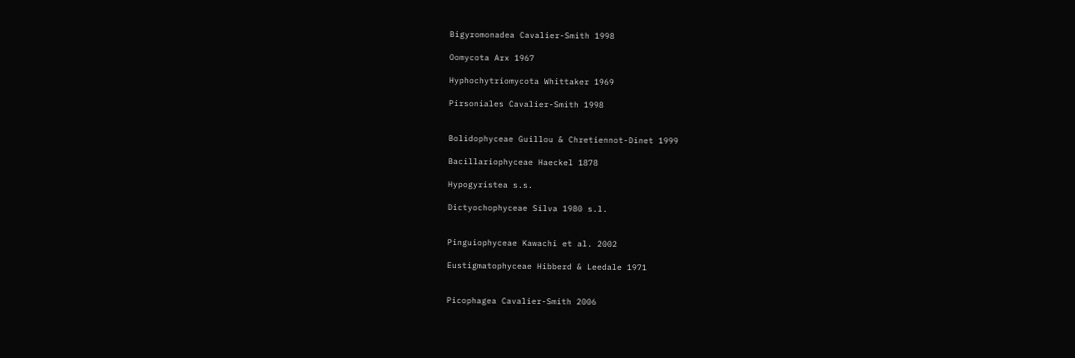Bigyromonadea Cavalier-Smith 1998

Oomycota Arx 1967

Hyphochytriomycota Whittaker 1969

Pirsoniales Cavalier-Smith 1998


Bolidophyceae Guillou & Chretiennot-Dinet 1999

Bacillariophyceae Haeckel 1878

Hypogyristea s.s.

Dictyochophyceae Silva 1980 s.l.


Pinguiophyceae Kawachi et al. 2002

Eustigmatophyceae Hibberd & Leedale 1971


Picophagea Cavalier-Smith 2006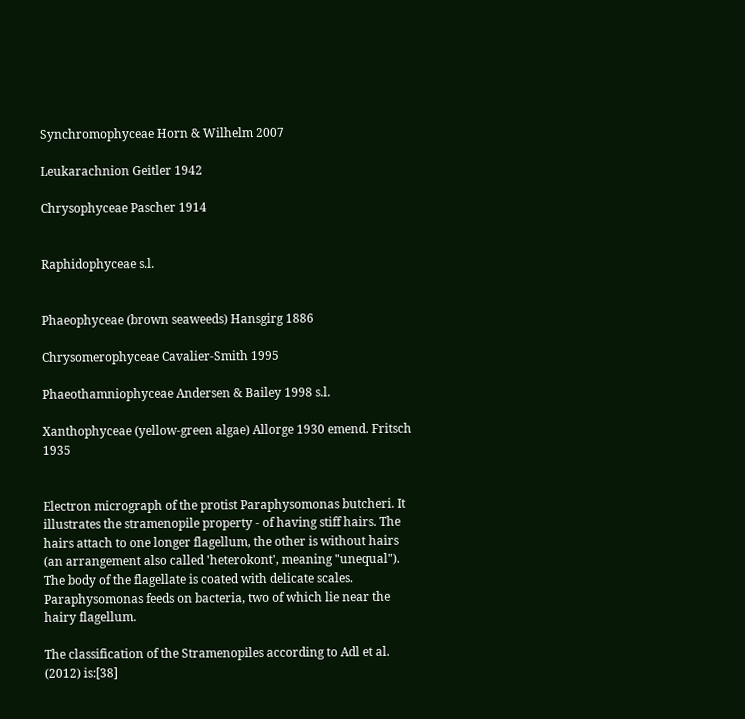Synchromophyceae Horn & Wilhelm 2007

Leukarachnion Geitler 1942

Chrysophyceae Pascher 1914


Raphidophyceae s.l.


Phaeophyceae (brown seaweeds) Hansgirg 1886

Chrysomerophyceae Cavalier-Smith 1995

Phaeothamniophyceae Andersen & Bailey 1998 s.l.

Xanthophyceae (yellow-green algae) Allorge 1930 emend. Fritsch 1935


Electron micrograph of the protist Paraphysomonas butcheri. It illustrates the stramenopile property - of having stiff hairs. The hairs attach to one longer flagellum, the other is without hairs (an arrangement also called 'heterokont', meaning "unequal"). The body of the flagellate is coated with delicate scales. Paraphysomonas feeds on bacteria, two of which lie near the hairy flagellum.

The classification of the Stramenopiles according to Adl et al. (2012) is:[38]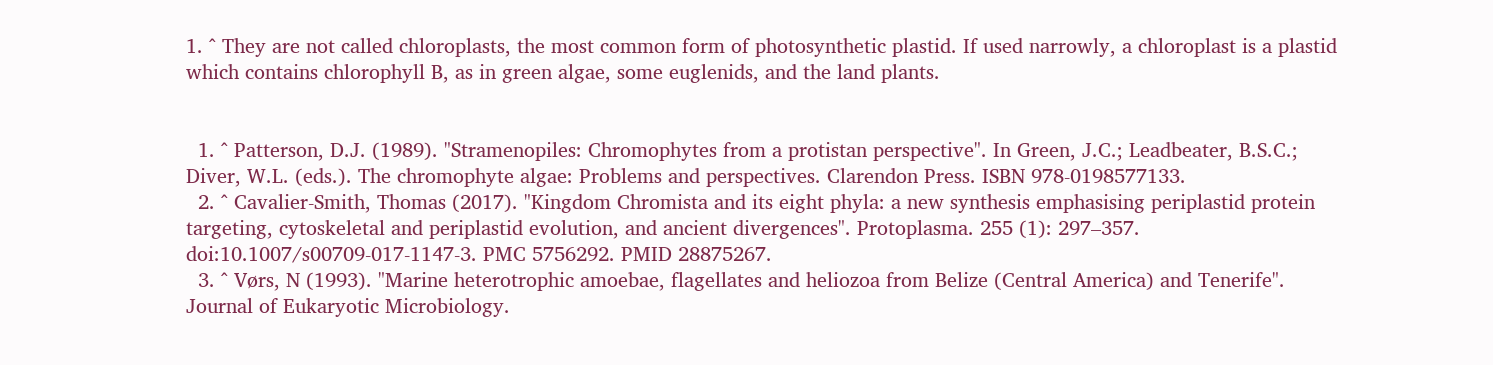1. ^ They are not called chloroplasts, the most common form of photosynthetic plastid. If used narrowly, a chloroplast is a plastid which contains chlorophyll B, as in green algae, some euglenids, and the land plants.


  1. ^ Patterson, D.J. (1989). "Stramenopiles: Chromophytes from a protistan perspective". In Green, J.C.; Leadbeater, B.S.C.; Diver, W.L. (eds.). The chromophyte algae: Problems and perspectives. Clarendon Press. ISBN 978-0198577133.
  2. ^ Cavalier-Smith, Thomas (2017). "Kingdom Chromista and its eight phyla: a new synthesis emphasising periplastid protein targeting, cytoskeletal and periplastid evolution, and ancient divergences". Protoplasma. 255 (1): 297–357. doi:10.1007/s00709-017-1147-3. PMC 5756292. PMID 28875267.
  3. ^ Vørs, N (1993). "Marine heterotrophic amoebae, flagellates and heliozoa from Belize (Central America) and Tenerife". Journal of Eukaryotic Microbiology.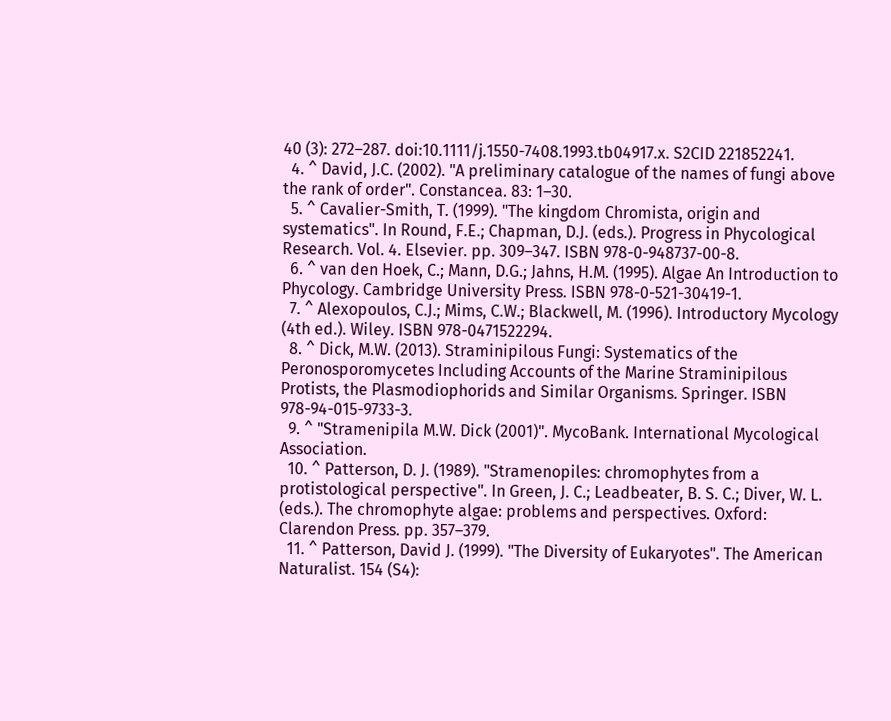40 (3): 272–287. doi:10.1111/j.1550-7408.1993.tb04917.x. S2CID 221852241.
  4. ^ David, J.C. (2002). "A preliminary catalogue of the names of fungi above the rank of order". Constancea. 83: 1–30.
  5. ^ Cavalier-Smith, T. (1999). "The kingdom Chromista, origin and systematics". In Round, F.E.; Chapman, D.J. (eds.). Progress in Phycological Research. Vol. 4. Elsevier. pp. 309–347. ISBN 978-0-948737-00-8.
  6. ^ van den Hoek, C.; Mann, D.G.; Jahns, H.M. (1995). Algae An Introduction to Phycology. Cambridge University Press. ISBN 978-0-521-30419-1.
  7. ^ Alexopoulos, C.J.; Mims, C.W.; Blackwell, M. (1996). Introductory Mycology (4th ed.). Wiley. ISBN 978-0471522294.
  8. ^ Dick, M.W. (2013). Straminipilous Fungi: Systematics of the Peronosporomycetes Including Accounts of the Marine Straminipilous Protists, the Plasmodiophorids and Similar Organisms. Springer. ISBN 978-94-015-9733-3.
  9. ^ "Stramenipila M.W. Dick (2001)". MycoBank. International Mycological Association.
  10. ^ Patterson, D. J. (1989). "Stramenopiles: chromophytes from a protistological perspective". In Green, J. C.; Leadbeater, B. S. C.; Diver, W. L. (eds.). The chromophyte algae: problems and perspectives. Oxford: Clarendon Press. pp. 357–379.
  11. ^ Patterson, David J. (1999). "The Diversity of Eukaryotes". The American Naturalist. 154 (S4):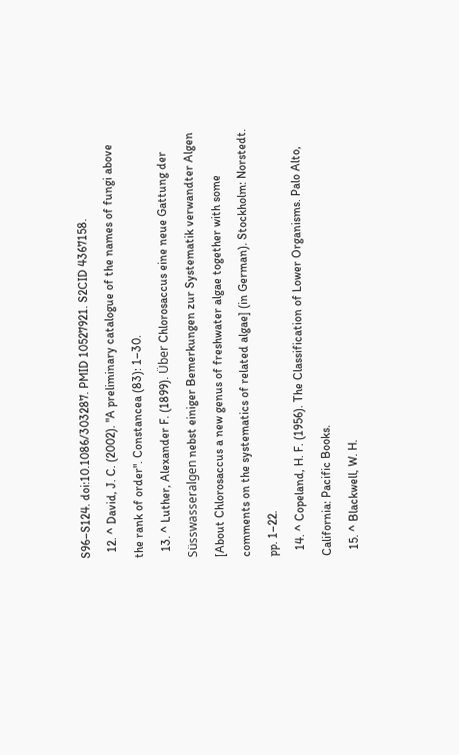S96–S124. doi:10.1086/303287. PMID 10527921. S2CID 4367158.
  12. ^ David, J. C. (2002). "A preliminary catalogue of the names of fungi above the rank of order". Constancea (83): 1–30.
  13. ^ Luther, Alexander F. (1899). Über Chlorosaccus eine neue Gattung der Süsswasseralgen nebst einiger Bemerkungen zur Systematik verwandter Algen [About Chlorosaccus a new genus of freshwater algae together with some comments on the systematics of related algae] (in German). Stockholm: Norstedt. pp. 1–22.
  14. ^ Copeland, H. F. (1956). The Classification of Lower Organisms. Palo Alto, California: Pacific Books.
  15. ^ Blackwell, W. H.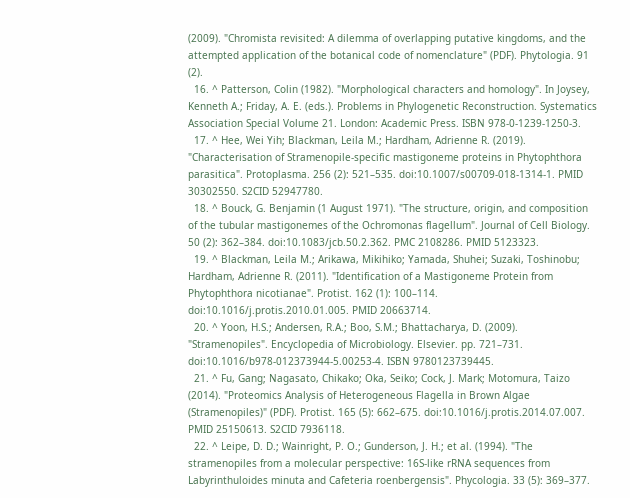(2009). "Chromista revisited: A dilemma of overlapping putative kingdoms, and the attempted application of the botanical code of nomenclature" (PDF). Phytologia. 91 (2).
  16. ^ Patterson, Colin (1982). "Morphological characters and homology". In Joysey, Kenneth A.; Friday, A. E. (eds.). Problems in Phylogenetic Reconstruction. Systematics Association Special Volume 21. London: Academic Press. ISBN 978-0-1239-1250-3.
  17. ^ Hee, Wei Yih; Blackman, Leila M.; Hardham, Adrienne R. (2019). "Characterisation of Stramenopile-specific mastigoneme proteins in Phytophthora parasitica". Protoplasma. 256 (2): 521–535. doi:10.1007/s00709-018-1314-1. PMID 30302550. S2CID 52947780.
  18. ^ Bouck, G. Benjamin (1 August 1971). "The structure, origin, and composition of the tubular mastigonemes of the Ochromonas flagellum". Journal of Cell Biology. 50 (2): 362–384. doi:10.1083/jcb.50.2.362. PMC 2108286. PMID 5123323.
  19. ^ Blackman, Leila M.; Arikawa, Mikihiko; Yamada, Shuhei; Suzaki, Toshinobu; Hardham, Adrienne R. (2011). "Identification of a Mastigoneme Protein from Phytophthora nicotianae". Protist. 162 (1): 100–114. doi:10.1016/j.protis.2010.01.005. PMID 20663714.
  20. ^ Yoon, H.S.; Andersen, R.A.; Boo, S.M.; Bhattacharya, D. (2009). "Stramenopiles". Encyclopedia of Microbiology. Elsevier. pp. 721–731. doi:10.1016/b978-012373944-5.00253-4. ISBN 9780123739445.
  21. ^ Fu, Gang; Nagasato, Chikako; Oka, Seiko; Cock, J. Mark; Motomura, Taizo (2014). "Proteomics Analysis of Heterogeneous Flagella in Brown Algae (Stramenopiles)" (PDF). Protist. 165 (5): 662–675. doi:10.1016/j.protis.2014.07.007. PMID 25150613. S2CID 7936118.
  22. ^ Leipe, D. D.; Wainright, P. O.; Gunderson, J. H.; et al. (1994). "The stramenopiles from a molecular perspective: 16S-like rRNA sequences from Labyrinthuloides minuta and Cafeteria roenbergensis". Phycologia. 33 (5): 369–377.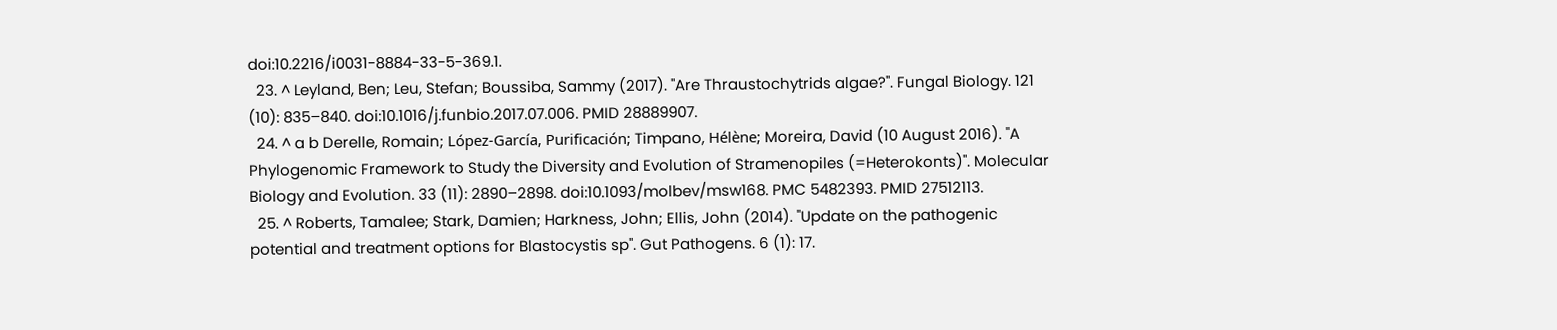doi:10.2216/i0031-8884-33-5-369.1.
  23. ^ Leyland, Ben; Leu, Stefan; Boussiba, Sammy (2017). "Are Thraustochytrids algae?". Fungal Biology. 121 (10): 835–840. doi:10.1016/j.funbio.2017.07.006. PMID 28889907.
  24. ^ a b Derelle, Romain; López-García, Purificación; Timpano, Hélène; Moreira, David (10 August 2016). "A Phylogenomic Framework to Study the Diversity and Evolution of Stramenopiles (=Heterokonts)". Molecular Biology and Evolution. 33 (11): 2890–2898. doi:10.1093/molbev/msw168. PMC 5482393. PMID 27512113.
  25. ^ Roberts, Tamalee; Stark, Damien; Harkness, John; Ellis, John (2014). "Update on the pathogenic potential and treatment options for Blastocystis sp". Gut Pathogens. 6 (1): 17.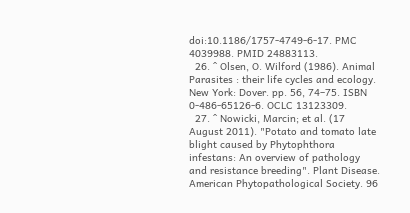doi:10.1186/1757-4749-6-17. PMC 4039988. PMID 24883113.
  26. ^ Olsen, O. Wilford (1986). Animal Parasites : their life cycles and ecology. New York: Dover. pp. 56, 74–75. ISBN 0-486-65126-6. OCLC 13123309.
  27. ^ Nowicki, Marcin; et al. (17 August 2011). "Potato and tomato late blight caused by Phytophthora infestans: An overview of pathology and resistance breeding". Plant Disease. American Phytopathological Society. 96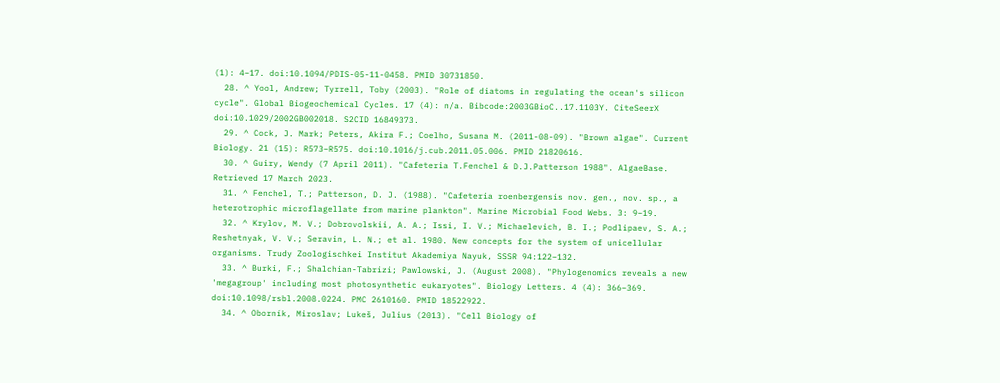(1): 4–17. doi:10.1094/PDIS-05-11-0458. PMID 30731850.
  28. ^ Yool, Andrew; Tyrrell, Toby (2003). "Role of diatoms in regulating the ocean's silicon cycle". Global Biogeochemical Cycles. 17 (4): n/a. Bibcode:2003GBioC..17.1103Y. CiteSeerX doi:10.1029/2002GB002018. S2CID 16849373.
  29. ^ Cock, J. Mark; Peters, Akira F.; Coelho, Susana M. (2011-08-09). "Brown algae". Current Biology. 21 (15): R573–R575. doi:10.1016/j.cub.2011.05.006. PMID 21820616.
  30. ^ Guiry, Wendy (7 April 2011). "Cafeteria T.Fenchel & D.J.Patterson 1988". AlgaeBase. Retrieved 17 March 2023.
  31. ^ Fenchel, T.; Patterson, D. J. (1988). "Cafeteria roenbergensis nov. gen., nov. sp., a heterotrophic microflagellate from marine plankton". Marine Microbial Food Webs. 3: 9–19.
  32. ^ Krylov, M. V.; Dobrovolskii, A. A.; Issi, I. V.; Michaelevich, B. I.; Podlipaev, S. A.; Reshetnyak, V. V.; Seravin, L. N.; et al. 1980. New concepts for the system of unicellular organisms. Trudy Zoologischkei Institut Akademiya Nayuk, SSSR 94:122–132.
  33. ^ Burki, F.; Shalchian-Tabrizi; Pawlowski, J. (August 2008). "Phylogenomics reveals a new 'megagroup' including most photosynthetic eukaryotes". Biology Letters. 4 (4): 366–369. doi:10.1098/rsbl.2008.0224. PMC 2610160. PMID 18522922.
  34. ^ Oborník, Miroslav; Lukeš, Julius (2013). "Cell Biology of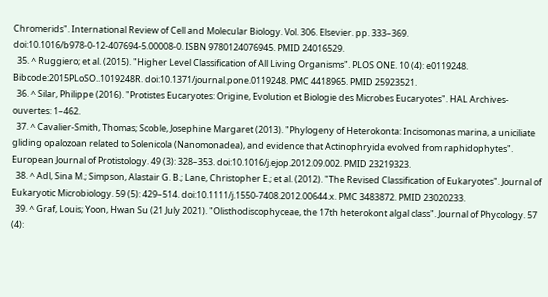Chromerids". International Review of Cell and Molecular Biology. Vol. 306. Elsevier. pp. 333–369. doi:10.1016/b978-0-12-407694-5.00008-0. ISBN 9780124076945. PMID 24016529.
  35. ^ Ruggiero; et al. (2015). "Higher Level Classification of All Living Organisms". PLOS ONE. 10 (4): e0119248. Bibcode:2015PLoSO..1019248R. doi:10.1371/journal.pone.0119248. PMC 4418965. PMID 25923521.
  36. ^ Silar, Philippe (2016). "Protistes Eucaryotes: Origine, Evolution et Biologie des Microbes Eucaryotes". HAL Archives-ouvertes: 1–462.
  37. ^ Cavalier-Smith, Thomas; Scoble, Josephine Margaret (2013). "Phylogeny of Heterokonta: Incisomonas marina, a uniciliate gliding opalozoan related to Solenicola (Nanomonadea), and evidence that Actinophryida evolved from raphidophytes". European Journal of Protistology. 49 (3): 328–353. doi:10.1016/j.ejop.2012.09.002. PMID 23219323.
  38. ^ Adl, Sina M.; Simpson, Alastair G. B.; Lane, Christopher E.; et al. (2012). "The Revised Classification of Eukaryotes". Journal of Eukaryotic Microbiology. 59 (5): 429–514. doi:10.1111/j.1550-7408.2012.00644.x. PMC 3483872. PMID 23020233.
  39. ^ Graf, Louis; Yoon, Hwan Su (21 July 2021). "Olisthodiscophyceae, the 17th heterokont algal class". Journal of Phycology. 57 (4):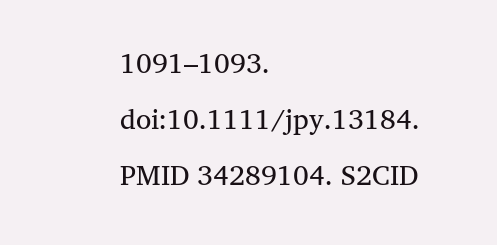1091–1093. doi:10.1111/jpy.13184. PMID 34289104. S2CID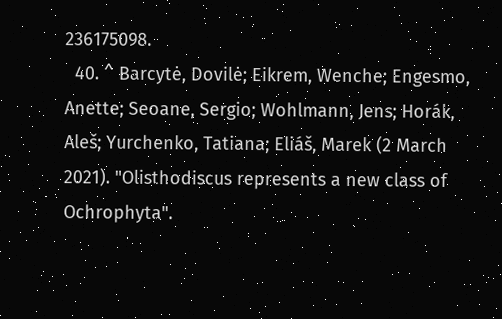236175098.
  40. ^ Barcytė, Dovilė; Eikrem, Wenche; Engesmo, Anette; Seoane, Sergio; Wohlmann, Jens; Horák, Aleš; Yurchenko, Tatiana; Eliáš, Marek (2 March 2021). "Olisthodiscus represents a new class of Ochrophyta".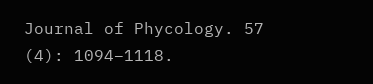Journal of Phycology. 57 (4): 1094–1118.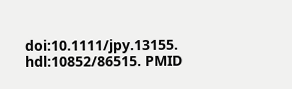doi:10.1111/jpy.13155. hdl:10852/86515. PMID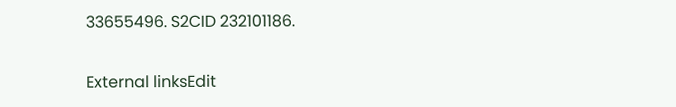33655496. S2CID 232101186.

External linksEdit